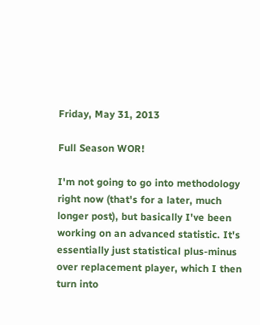Friday, May 31, 2013

Full Season WOR!

I'm not going to go into methodology right now (that's for a later, much longer post), but basically I've been working on an advanced statistic. It's essentially just statistical plus-minus over replacement player, which I then turn into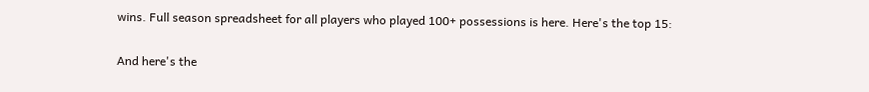wins. Full season spreadsheet for all players who played 100+ possessions is here. Here's the top 15:

And here's the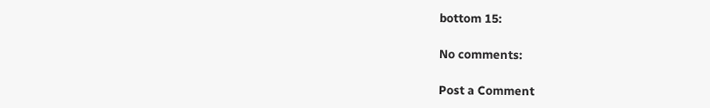bottom 15:

No comments:

Post a Comment